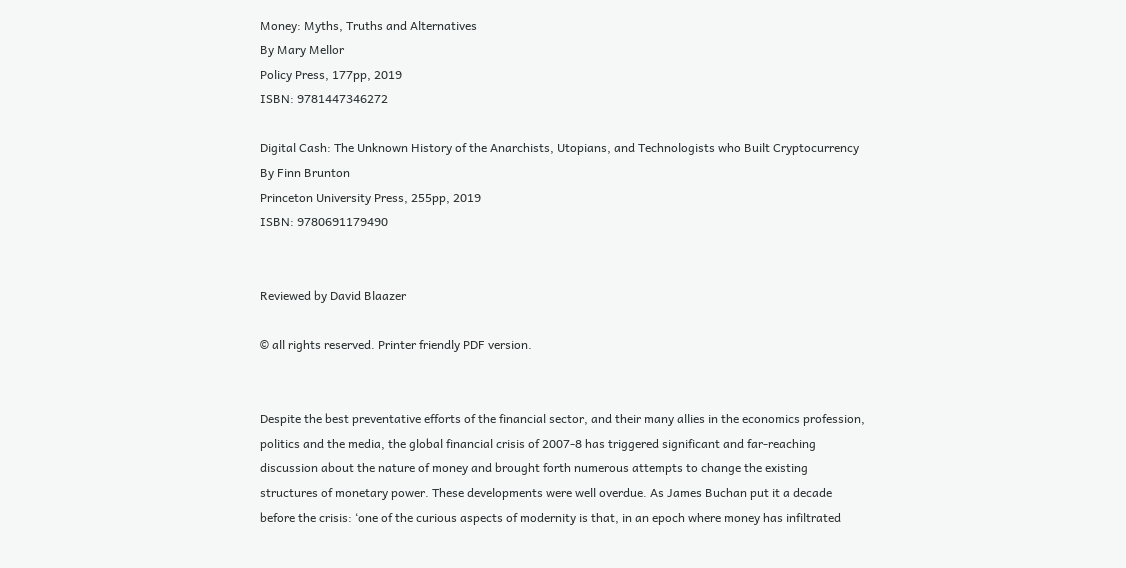Money: Myths, Truths and Alternatives
By Mary Mellor
Policy Press, 177pp, 2019
ISBN: 9781447346272

Digital Cash: The Unknown History of the Anarchists, Utopians, and Technologists who Built Cryptocurrency
By Finn Brunton
Princeton University Press, 255pp, 2019
ISBN: 9780691179490


Reviewed by David Blaazer

© all rights reserved. Printer friendly PDF version.


Despite the best preventative efforts of the financial sector, and their many allies in the economics profession, politics and the media, the global financial crisis of 2007-8 has triggered significant and far-reaching discussion about the nature of money and brought forth numerous attempts to change the existing structures of monetary power. These developments were well overdue. As James Buchan put it a decade before the crisis: ‘one of the curious aspects of modernity is that, in an epoch where money has infiltrated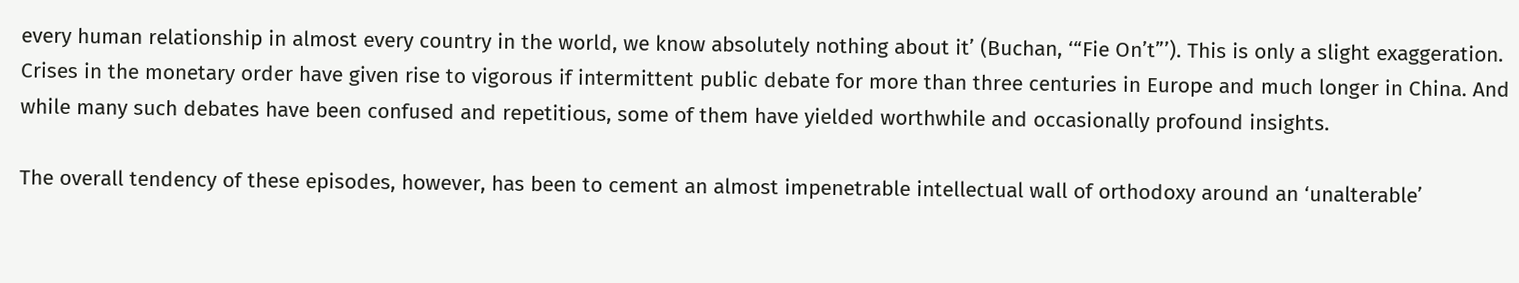every human relationship in almost every country in the world, we know absolutely nothing about it’ (Buchan, ‘“Fie On’t”’). This is only a slight exaggeration. Crises in the monetary order have given rise to vigorous if intermittent public debate for more than three centuries in Europe and much longer in China. And while many such debates have been confused and repetitious, some of them have yielded worthwhile and occasionally profound insights.

The overall tendency of these episodes, however, has been to cement an almost impenetrable intellectual wall of orthodoxy around an ‘unalterable’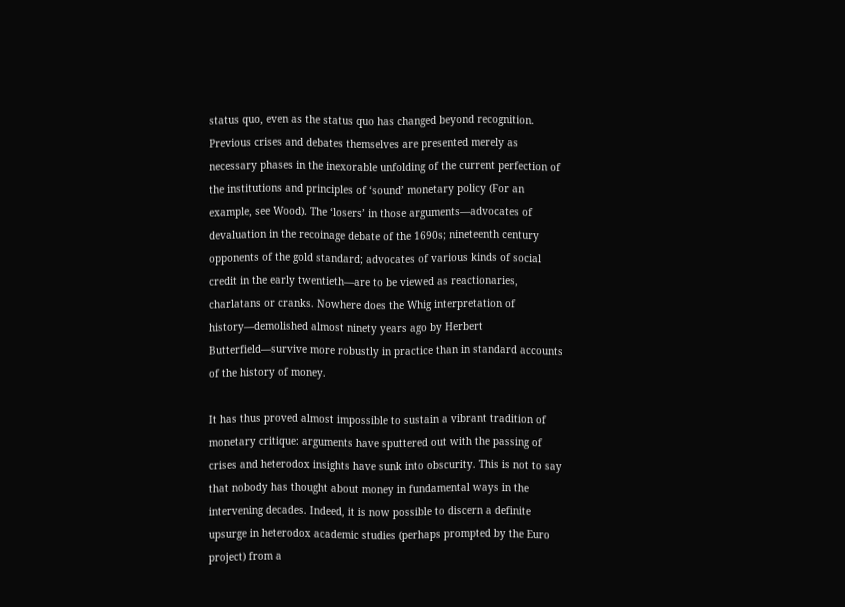status quo, even as the status quo has changed beyond recognition. Previous crises and debates themselves are presented merely as necessary phases in the inexorable unfolding of the current perfection of the institutions and principles of ‘sound’ monetary policy (For an example, see Wood). The ‘losers’ in those arguments—advocates of devaluation in the recoinage debate of the 1690s; nineteenth century opponents of the gold standard; advocates of various kinds of social credit in the early twentieth—are to be viewed as reactionaries, charlatans or cranks. Nowhere does the Whig interpretation of history—demolished almost ninety years ago by Herbert Butterfield—survive more robustly in practice than in standard accounts of the history of money.

It has thus proved almost impossible to sustain a vibrant tradition of monetary critique: arguments have sputtered out with the passing of crises and heterodox insights have sunk into obscurity. This is not to say that nobody has thought about money in fundamental ways in the intervening decades. Indeed, it is now possible to discern a definite upsurge in heterodox academic studies (perhaps prompted by the Euro project) from a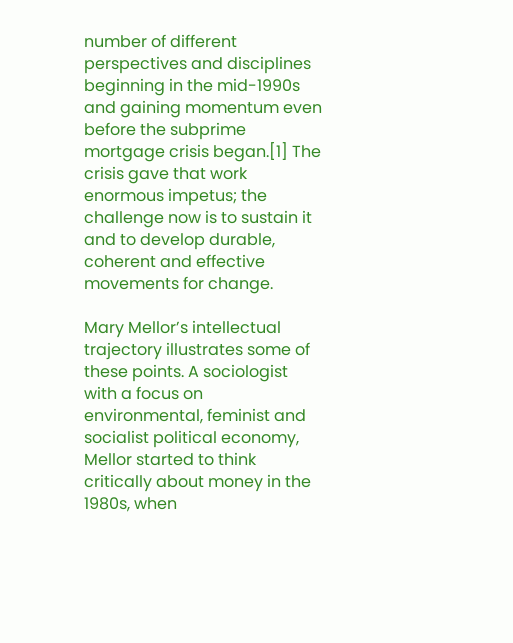number of different perspectives and disciplines beginning in the mid-1990s and gaining momentum even before the subprime mortgage crisis began.[1] The crisis gave that work enormous impetus; the challenge now is to sustain it and to develop durable, coherent and effective movements for change.

Mary Mellor’s intellectual trajectory illustrates some of these points. A sociologist with a focus on environmental, feminist and socialist political economy, Mellor started to think critically about money in the 1980s, when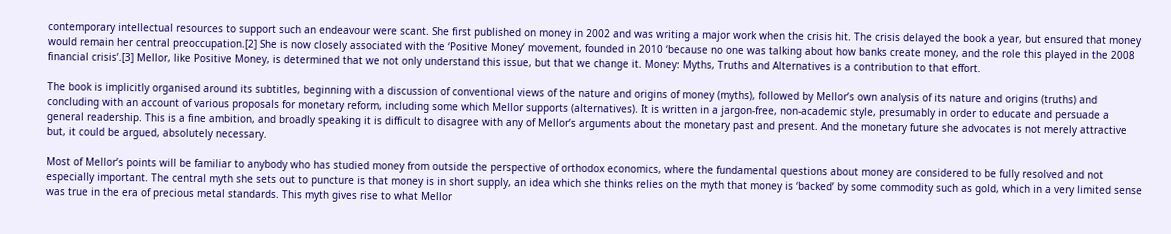contemporary intellectual resources to support such an endeavour were scant. She first published on money in 2002 and was writing a major work when the crisis hit. The crisis delayed the book a year, but ensured that money would remain her central preoccupation.[2] She is now closely associated with the ‘Positive Money’ movement, founded in 2010 ‘because no one was talking about how banks create money, and the role this played in the 2008 financial crisis’.[3] Mellor, like Positive Money, is determined that we not only understand this issue, but that we change it. Money: Myths, Truths and Alternatives is a contribution to that effort.

The book is implicitly organised around its subtitles, beginning with a discussion of conventional views of the nature and origins of money (myths), followed by Mellor’s own analysis of its nature and origins (truths) and concluding with an account of various proposals for monetary reform, including some which Mellor supports (alternatives). It is written in a jargon-free, non-academic style, presumably in order to educate and persuade a general readership. This is a fine ambition, and broadly speaking it is difficult to disagree with any of Mellor’s arguments about the monetary past and present. And the monetary future she advocates is not merely attractive but, it could be argued, absolutely necessary.

Most of Mellor’s points will be familiar to anybody who has studied money from outside the perspective of orthodox economics, where the fundamental questions about money are considered to be fully resolved and not especially important. The central myth she sets out to puncture is that money is in short supply, an idea which she thinks relies on the myth that money is ‘backed’ by some commodity such as gold, which in a very limited sense was true in the era of precious metal standards. This myth gives rise to what Mellor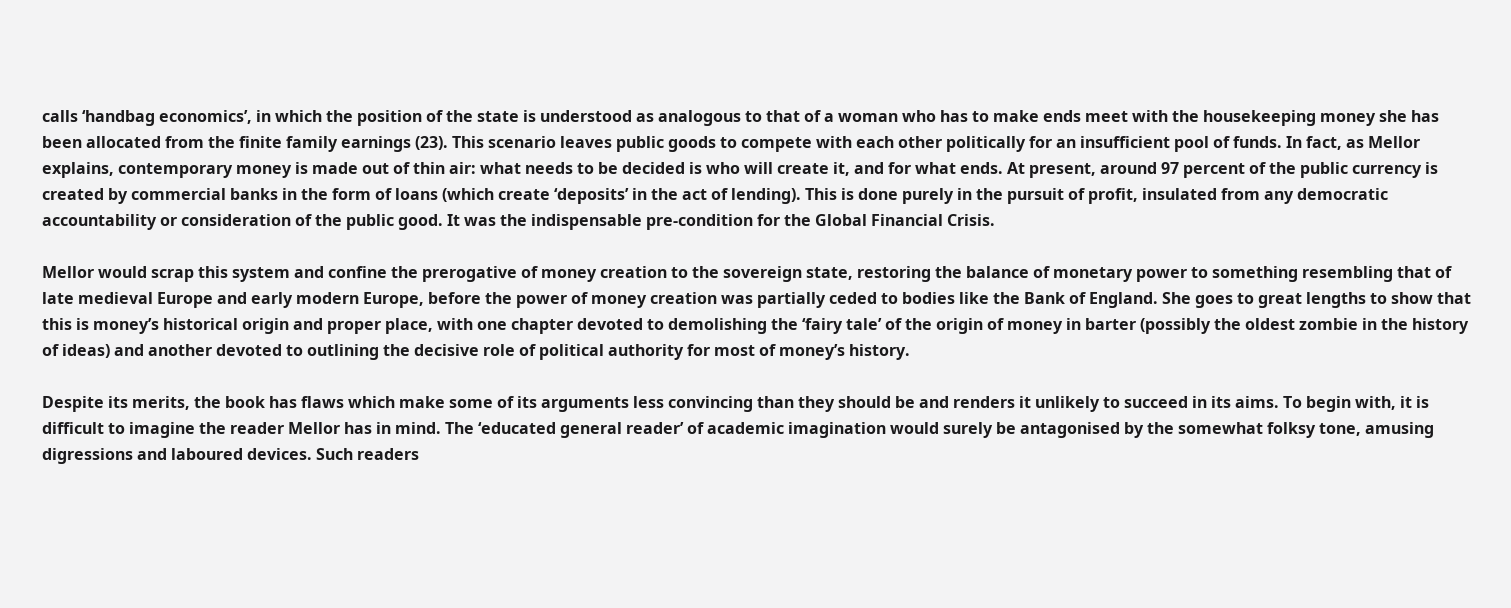calls ‘handbag economics’, in which the position of the state is understood as analogous to that of a woman who has to make ends meet with the housekeeping money she has been allocated from the finite family earnings (23). This scenario leaves public goods to compete with each other politically for an insufficient pool of funds. In fact, as Mellor explains, contemporary money is made out of thin air: what needs to be decided is who will create it, and for what ends. At present, around 97 percent of the public currency is created by commercial banks in the form of loans (which create ‘deposits’ in the act of lending). This is done purely in the pursuit of profit, insulated from any democratic accountability or consideration of the public good. It was the indispensable pre-condition for the Global Financial Crisis.

Mellor would scrap this system and confine the prerogative of money creation to the sovereign state, restoring the balance of monetary power to something resembling that of late medieval Europe and early modern Europe, before the power of money creation was partially ceded to bodies like the Bank of England. She goes to great lengths to show that this is money’s historical origin and proper place, with one chapter devoted to demolishing the ‘fairy tale’ of the origin of money in barter (possibly the oldest zombie in the history of ideas) and another devoted to outlining the decisive role of political authority for most of money’s history.

Despite its merits, the book has flaws which make some of its arguments less convincing than they should be and renders it unlikely to succeed in its aims. To begin with, it is difficult to imagine the reader Mellor has in mind. The ‘educated general reader’ of academic imagination would surely be antagonised by the somewhat folksy tone, amusing digressions and laboured devices. Such readers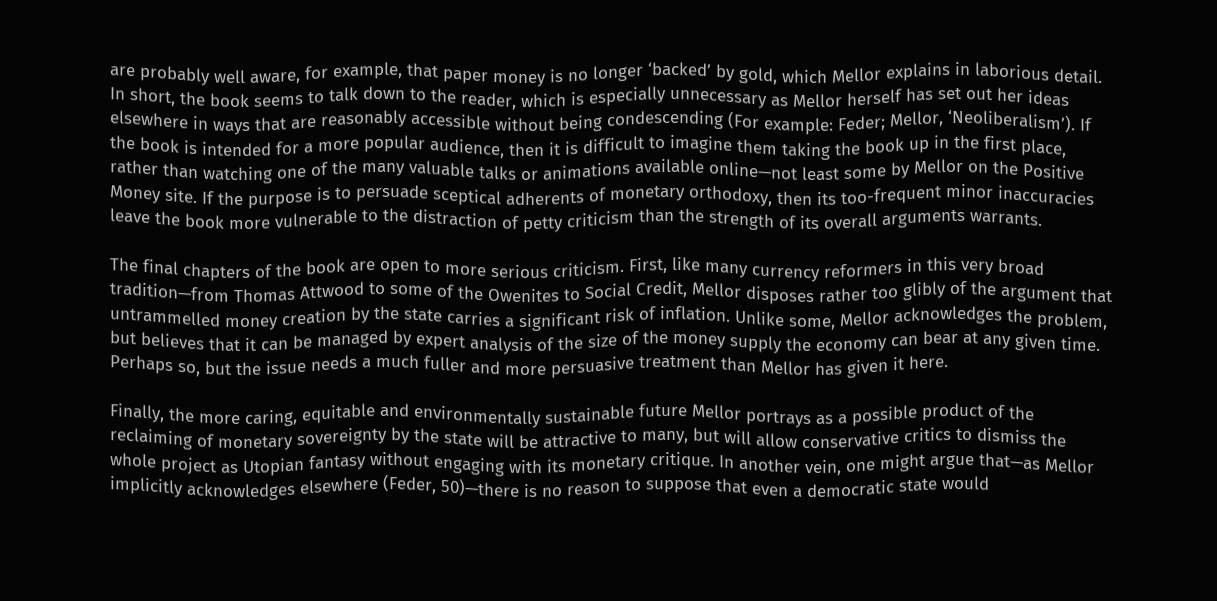are probably well aware, for example, that paper money is no longer ‘backed’ by gold, which Mellor explains in laborious detail. In short, the book seems to talk down to the reader, which is especially unnecessary as Mellor herself has set out her ideas elsewhere in ways that are reasonably accessible without being condescending (For example: Feder; Mellor, ‘Neoliberalism’). If the book is intended for a more popular audience, then it is difficult to imagine them taking the book up in the first place, rather than watching one of the many valuable talks or animations available online—not least some by Mellor on the Positive Money site. If the purpose is to persuade sceptical adherents of monetary orthodoxy, then its too-frequent minor inaccuracies leave the book more vulnerable to the distraction of petty criticism than the strength of its overall arguments warrants.

The final chapters of the book are open to more serious criticism. First, like many currency reformers in this very broad tradition—from Thomas Attwood to some of the Owenites to Social Credit, Mellor disposes rather too glibly of the argument that untrammelled money creation by the state carries a significant risk of inflation. Unlike some, Mellor acknowledges the problem, but believes that it can be managed by expert analysis of the size of the money supply the economy can bear at any given time. Perhaps so, but the issue needs a much fuller and more persuasive treatment than Mellor has given it here.

Finally, the more caring, equitable and environmentally sustainable future Mellor portrays as a possible product of the reclaiming of monetary sovereignty by the state will be attractive to many, but will allow conservative critics to dismiss the whole project as Utopian fantasy without engaging with its monetary critique. In another vein, one might argue that—as Mellor implicitly acknowledges elsewhere (Feder, 50)—there is no reason to suppose that even a democratic state would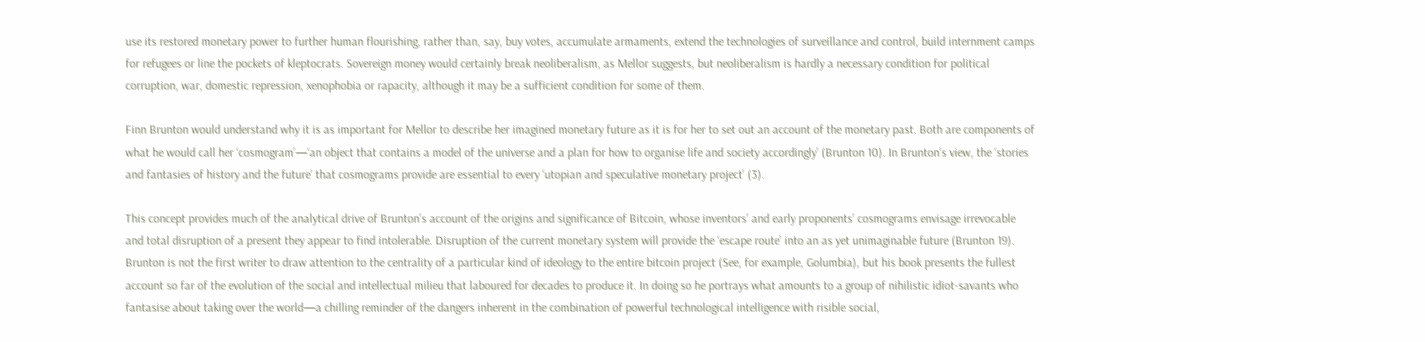use its restored monetary power to further human flourishing, rather than, say, buy votes, accumulate armaments, extend the technologies of surveillance and control, build internment camps for refugees or line the pockets of kleptocrats. Sovereign money would certainly break neoliberalism, as Mellor suggests, but neoliberalism is hardly a necessary condition for political corruption, war, domestic repression, xenophobia or rapacity, although it may be a sufficient condition for some of them.

Finn Brunton would understand why it is as important for Mellor to describe her imagined monetary future as it is for her to set out an account of the monetary past. Both are components of what he would call her ‘cosmogram’—‘an object that contains a model of the universe and a plan for how to organise life and society accordingly’ (Brunton 10). In Brunton’s view, the ‘stories and fantasies of history and the future’ that cosmograms provide are essential to every ‘utopian and speculative monetary project’ (3).

This concept provides much of the analytical drive of Brunton’s account of the origins and significance of Bitcoin, whose inventors’ and early proponents’ cosmograms envisage irrevocable and total disruption of a present they appear to find intolerable. Disruption of the current monetary system will provide the ‘escape route’ into an as yet unimaginable future (Brunton 19). Brunton is not the first writer to draw attention to the centrality of a particular kind of ideology to the entire bitcoin project (See, for example, Golumbia), but his book presents the fullest account so far of the evolution of the social and intellectual milieu that laboured for decades to produce it. In doing so he portrays what amounts to a group of nihilistic idiot-savants who fantasise about taking over the world—a chilling reminder of the dangers inherent in the combination of powerful technological intelligence with risible social,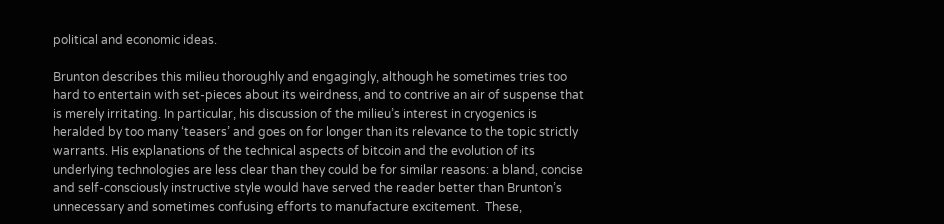political and economic ideas.

Brunton describes this milieu thoroughly and engagingly, although he sometimes tries too hard to entertain with set-pieces about its weirdness, and to contrive an air of suspense that is merely irritating. In particular, his discussion of the milieu’s interest in cryogenics is heralded by too many ‘teasers’ and goes on for longer than its relevance to the topic strictly warrants. His explanations of the technical aspects of bitcoin and the evolution of its underlying technologies are less clear than they could be for similar reasons: a bland, concise and self-consciously instructive style would have served the reader better than Brunton’s unnecessary and sometimes confusing efforts to manufacture excitement.  These,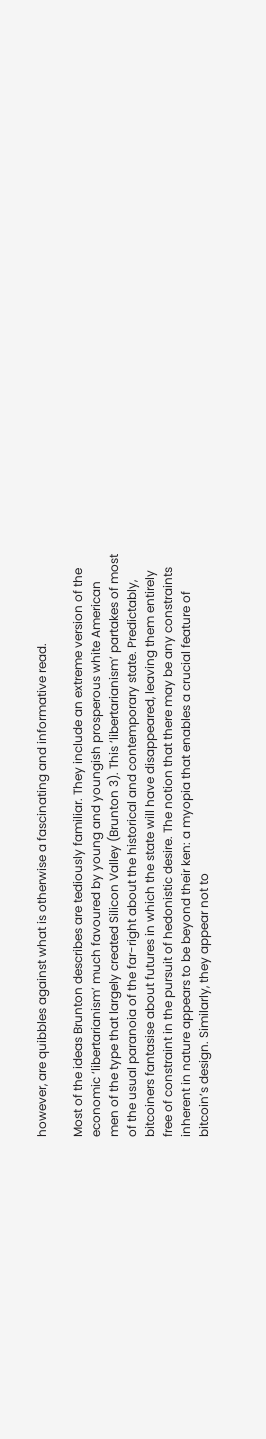however, are quibbles against what is otherwise a fascinating and informative read.

Most of the ideas Brunton describes are tediously familiar. They include an extreme version of the economic ‘libertarianism’ much favoured by young and youngish prosperous white American men of the type that largely created Silicon Valley (Brunton 3). This ‘libertarianism’ partakes of most of the usual paranoia of the far-right about the historical and contemporary state. Predictably, bitcoiners fantasise about futures in which the state will have disappeared, leaving them entirely free of constraint in the pursuit of hedonistic desire. The notion that there may be any constraints inherent in nature appears to be beyond their ken: a myopia that enables a crucial feature of bitcoin’s design. Similarly, they appear not to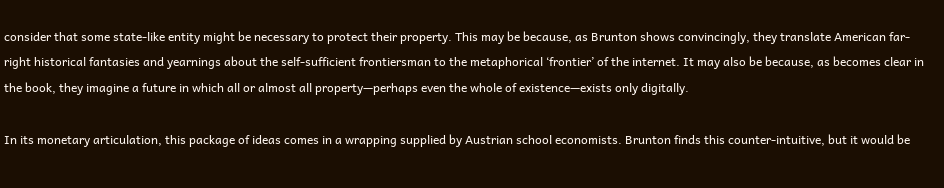consider that some state-like entity might be necessary to protect their property. This may be because, as Brunton shows convincingly, they translate American far-right historical fantasies and yearnings about the self-sufficient frontiersman to the metaphorical ‘frontier’ of the internet. It may also be because, as becomes clear in the book, they imagine a future in which all or almost all property—perhaps even the whole of existence—exists only digitally.

In its monetary articulation, this package of ideas comes in a wrapping supplied by Austrian school economists. Brunton finds this counter-intuitive, but it would be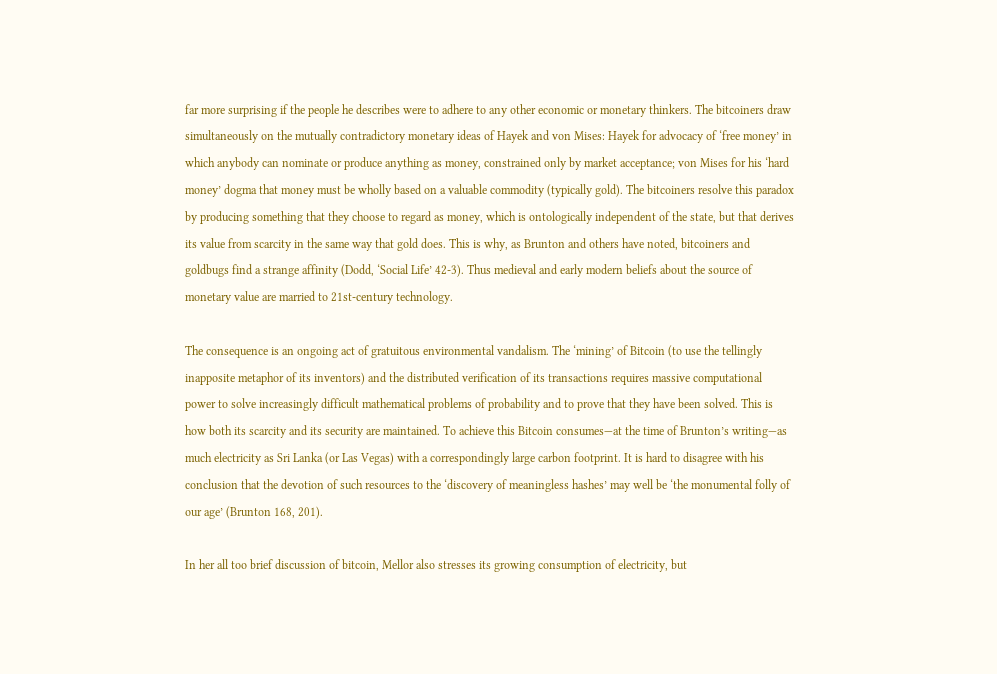far more surprising if the people he describes were to adhere to any other economic or monetary thinkers. The bitcoiners draw simultaneously on the mutually contradictory monetary ideas of Hayek and von Mises: Hayek for advocacy of ‘free money’ in which anybody can nominate or produce anything as money, constrained only by market acceptance; von Mises for his ‘hard money’ dogma that money must be wholly based on a valuable commodity (typically gold). The bitcoiners resolve this paradox by producing something that they choose to regard as money, which is ontologically independent of the state, but that derives its value from scarcity in the same way that gold does. This is why, as Brunton and others have noted, bitcoiners and goldbugs find a strange affinity (Dodd, ‘Social Life’ 42-3). Thus medieval and early modern beliefs about the source of monetary value are married to 21st-century technology.

The consequence is an ongoing act of gratuitous environmental vandalism. The ‘mining’ of Bitcoin (to use the tellingly inapposite metaphor of its inventors) and the distributed verification of its transactions requires massive computational power to solve increasingly difficult mathematical problems of probability and to prove that they have been solved. This is how both its scarcity and its security are maintained. To achieve this Bitcoin consumes—at the time of Brunton’s writing—as much electricity as Sri Lanka (or Las Vegas) with a correspondingly large carbon footprint. It is hard to disagree with his conclusion that the devotion of such resources to the ‘discovery of meaningless hashes’ may well be ‘the monumental folly of our age’ (Brunton 168, 201).

In her all too brief discussion of bitcoin, Mellor also stresses its growing consumption of electricity, but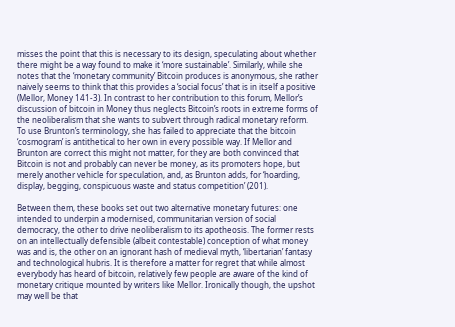misses the point that this is necessary to its design, speculating about whether there might be a way found to make it ‘more sustainable’. Similarly, while she notes that the ‘monetary community’ Bitcoin produces is anonymous, she rather naively seems to think that this provides a ‘social focus’ that is in itself a positive (Mellor, Money 141-3). In contrast to her contribution to this forum, Mellor’s discussion of bitcoin in Money thus neglects Bitcoin’s roots in extreme forms of the neoliberalism that she wants to subvert through radical monetary reform. To use Brunton’s terminology, she has failed to appreciate that the bitcoin ‘cosmogram’ is antithetical to her own in every possible way. If Mellor and Brunton are correct this might not matter, for they are both convinced that Bitcoin is not and probably can never be money, as its promoters hope, but merely another vehicle for speculation, and, as Brunton adds, for ‘hoarding, display, begging, conspicuous waste and status competition’ (201).

Between them, these books set out two alternative monetary futures: one intended to underpin a modernised, communitarian version of social democracy, the other to drive neoliberalism to its apotheosis. The former rests on an intellectually defensible (albeit contestable) conception of what money was and is, the other on an ignorant hash of medieval myth, ‘libertarian’ fantasy and technological hubris. It is therefore a matter for regret that while almost everybody has heard of bitcoin, relatively few people are aware of the kind of monetary critique mounted by writers like Mellor. Ironically though, the upshot may well be that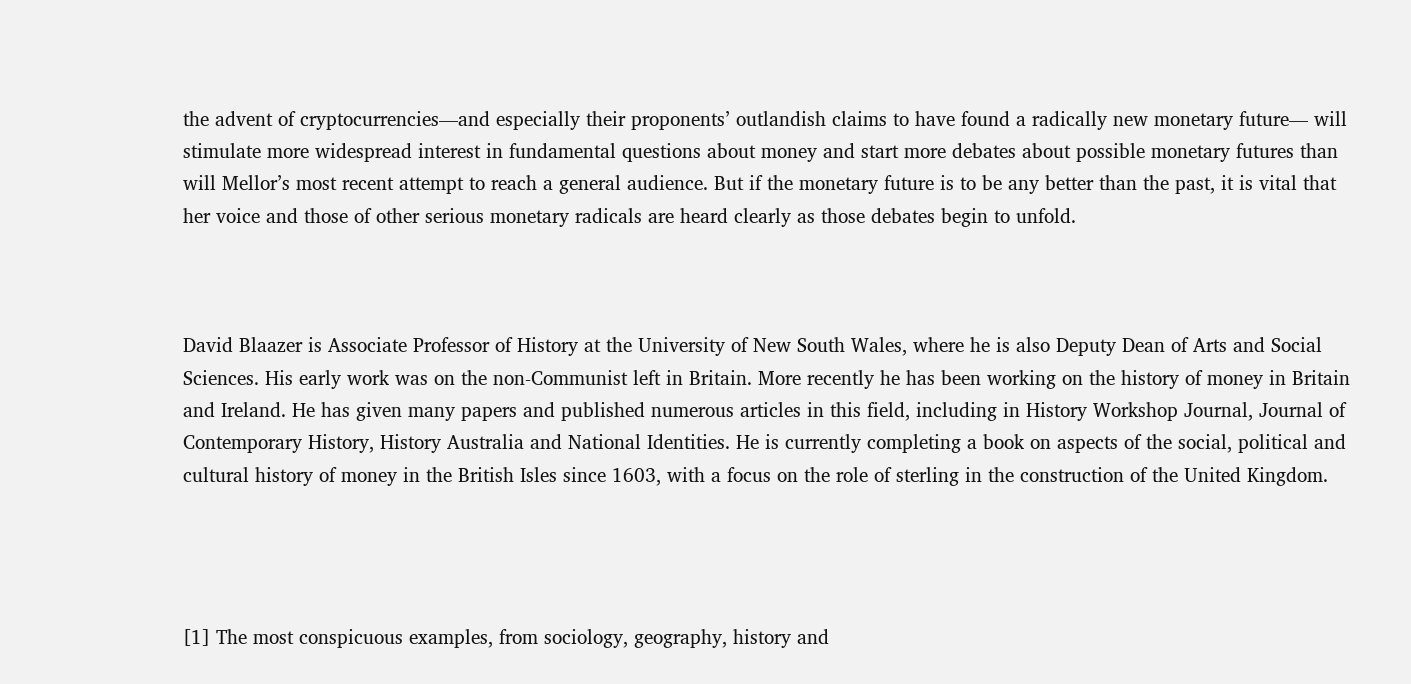the advent of cryptocurrencies—and especially their proponents’ outlandish claims to have found a radically new monetary future— will stimulate more widespread interest in fundamental questions about money and start more debates about possible monetary futures than will Mellor’s most recent attempt to reach a general audience. But if the monetary future is to be any better than the past, it is vital that her voice and those of other serious monetary radicals are heard clearly as those debates begin to unfold.



David Blaazer is Associate Professor of History at the University of New South Wales, where he is also Deputy Dean of Arts and Social Sciences. His early work was on the non-Communist left in Britain. More recently he has been working on the history of money in Britain and Ireland. He has given many papers and published numerous articles in this field, including in History Workshop Journal, Journal of Contemporary History, History Australia and National Identities. He is currently completing a book on aspects of the social, political and cultural history of money in the British Isles since 1603, with a focus on the role of sterling in the construction of the United Kingdom.




[1] The most conspicuous examples, from sociology, geography, history and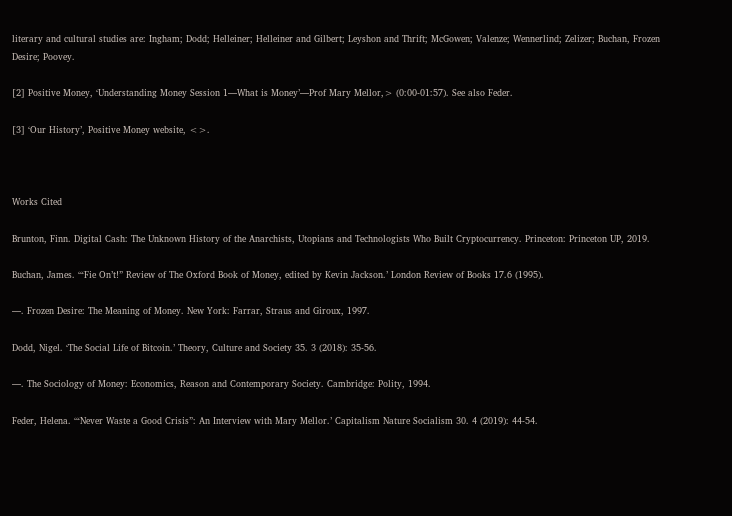literary and cultural studies are: Ingham; Dodd; Helleiner; Helleiner and Gilbert; Leyshon and Thrift; McGowen; Valenze; Wennerlind; Zelizer; Buchan, Frozen Desire; Poovey.

[2] Positive Money, ‘Understanding Money Session 1—What is Money’—Prof Mary Mellor,> (0:00-01:57). See also Feder.

[3] ‘Our History’, Positive Money website, <>.



Works Cited

Brunton, Finn. Digital Cash: The Unknown History of the Anarchists, Utopians and Technologists Who Built Cryptocurrency. Princeton: Princeton UP, 2019.

Buchan, James. ‘“Fie On’t!” Review of The Oxford Book of Money, edited by Kevin Jackson.’ London Review of Books 17.6 (1995).

—. Frozen Desire: The Meaning of Money. New York: Farrar, Straus and Giroux, 1997.

Dodd, Nigel. ‘The Social Life of Bitcoin.’ Theory, Culture and Society 35. 3 (2018): 35-56.

—. The Sociology of Money: Economics, Reason and Contemporary Society. Cambridge: Polity, 1994.

Feder, Helena. ‘“Never Waste a Good Crisis”: An Interview with Mary Mellor.’ Capitalism Nature Socialism 30. 4 (2019): 44-54.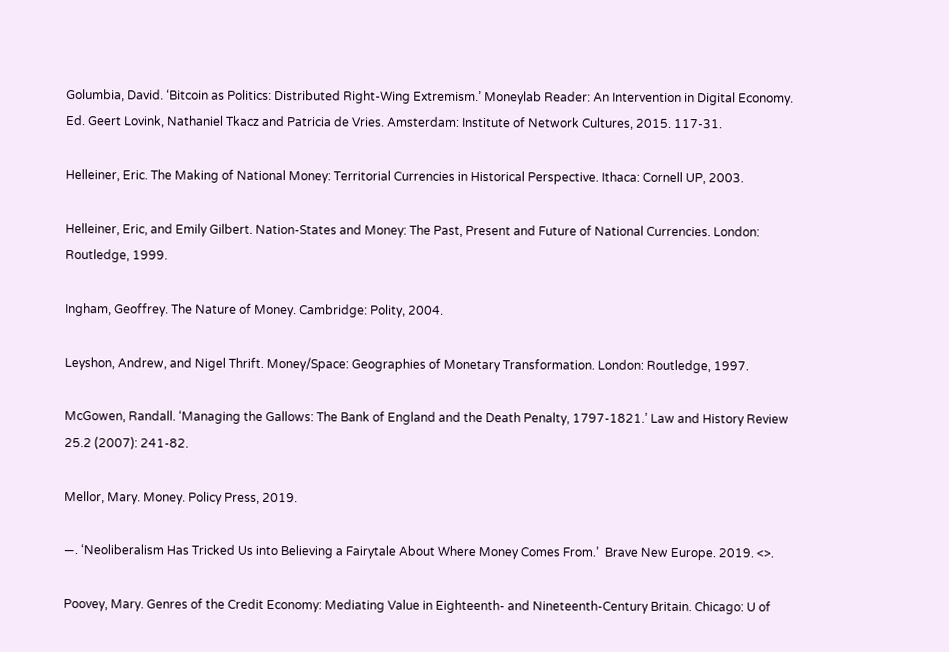Golumbia, David. ‘Bitcoin as Politics: Distributed Right-Wing Extremism.’ Moneylab Reader: An Intervention in Digital Economy. Ed. Geert Lovink, Nathaniel Tkacz and Patricia de Vries. Amsterdam: Institute of Network Cultures, 2015. 117-31.

Helleiner, Eric. The Making of National Money: Territorial Currencies in Historical Perspective. Ithaca: Cornell UP, 2003.

Helleiner, Eric, and Emily Gilbert. Nation-States and Money: The Past, Present and Future of National Currencies. London: Routledge, 1999.

Ingham, Geoffrey. The Nature of Money. Cambridge: Polity, 2004.

Leyshon, Andrew, and Nigel Thrift. Money/Space: Geographies of Monetary Transformation. London: Routledge, 1997.

McGowen, Randall. ‘Managing the Gallows: The Bank of England and the Death Penalty, 1797-1821.’ Law and History Review 25.2 (2007): 241-82.

Mellor, Mary. Money. Policy Press, 2019.

—. ‘Neoliberalism Has Tricked Us into Believing a Fairytale About Where Money Comes From.’  Brave New Europe. 2019. <>.

Poovey, Mary. Genres of the Credit Economy: Mediating Value in Eighteenth- and Nineteenth-Century Britain. Chicago: U of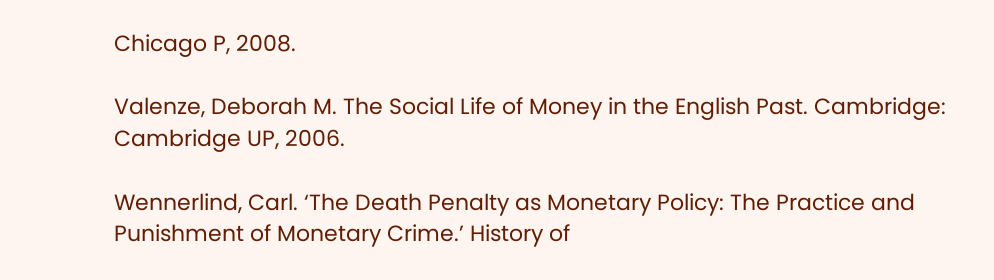Chicago P, 2008.

Valenze, Deborah M. The Social Life of Money in the English Past. Cambridge: Cambridge UP, 2006.

Wennerlind, Carl. ‘The Death Penalty as Monetary Policy: The Practice and Punishment of Monetary Crime.’ History of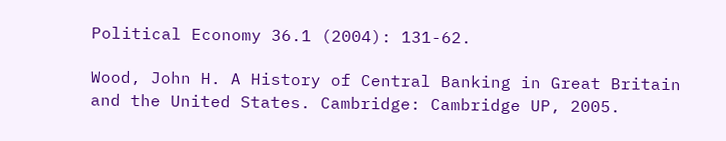Political Economy 36.1 (2004): 131-62.

Wood, John H. A History of Central Banking in Great Britain and the United States. Cambridge: Cambridge UP, 2005.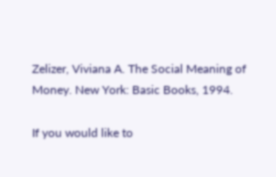Zelizer, Viviana A. The Social Meaning of Money. New York: Basic Books, 1994.

If you would like to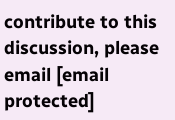contribute to this discussion, please email [email protected]